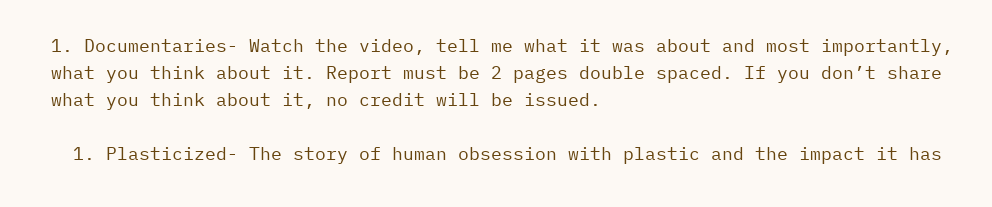1. Documentaries- Watch the video, tell me what it was about and most importantly, what you think about it. Report must be 2 pages double spaced. If you don’t share what you think about it, no credit will be issued.

  1. Plasticized- The story of human obsession with plastic and the impact it has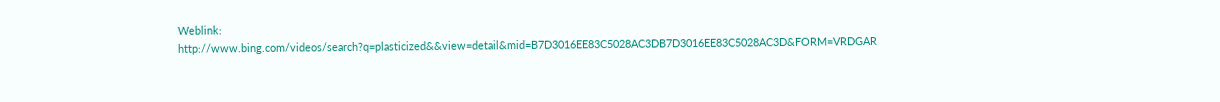Weblink: http://www.bing.com/videos/search?q=plasticized&&view=detail&mid=B7D3016EE83C5028AC3DB7D3016EE83C5028AC3D&FORM=VRDGAR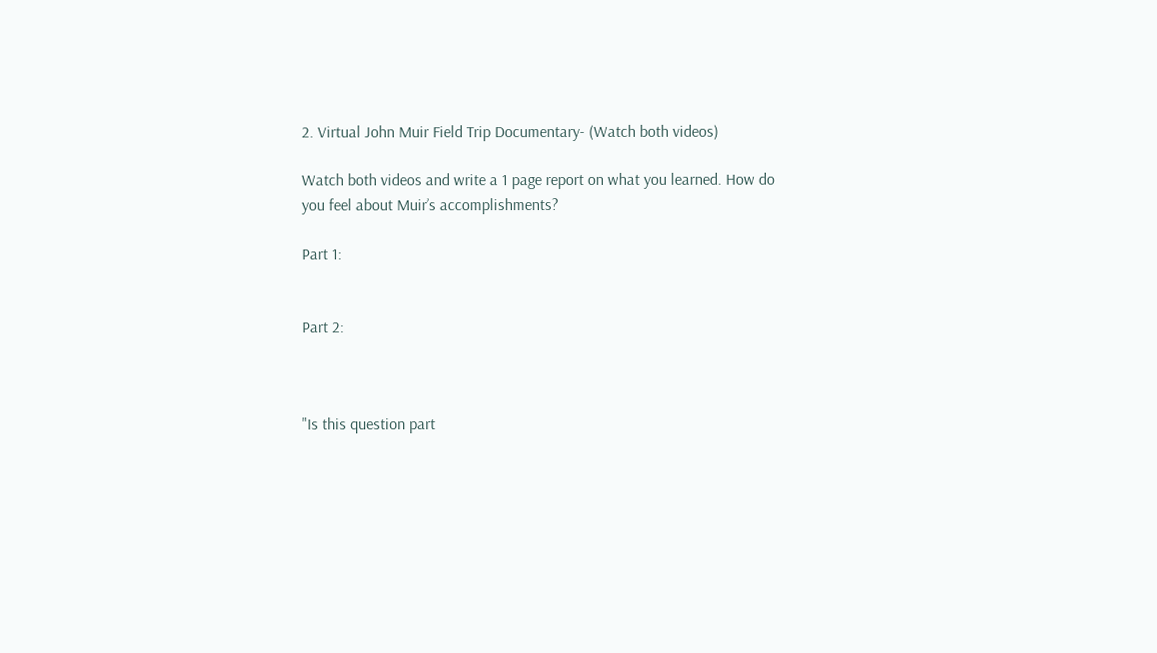2. Virtual John Muir Field Trip Documentary- (Watch both videos)

Watch both videos and write a 1 page report on what you learned. How do you feel about Muir’s accomplishments?

Part 1:


Part 2:



"Is this question part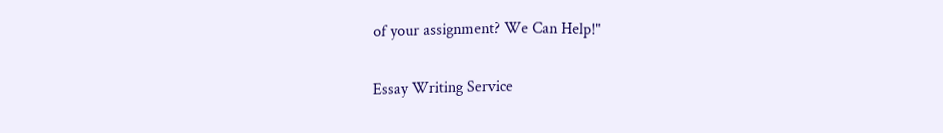of your assignment? We Can Help!"

Essay Writing Service